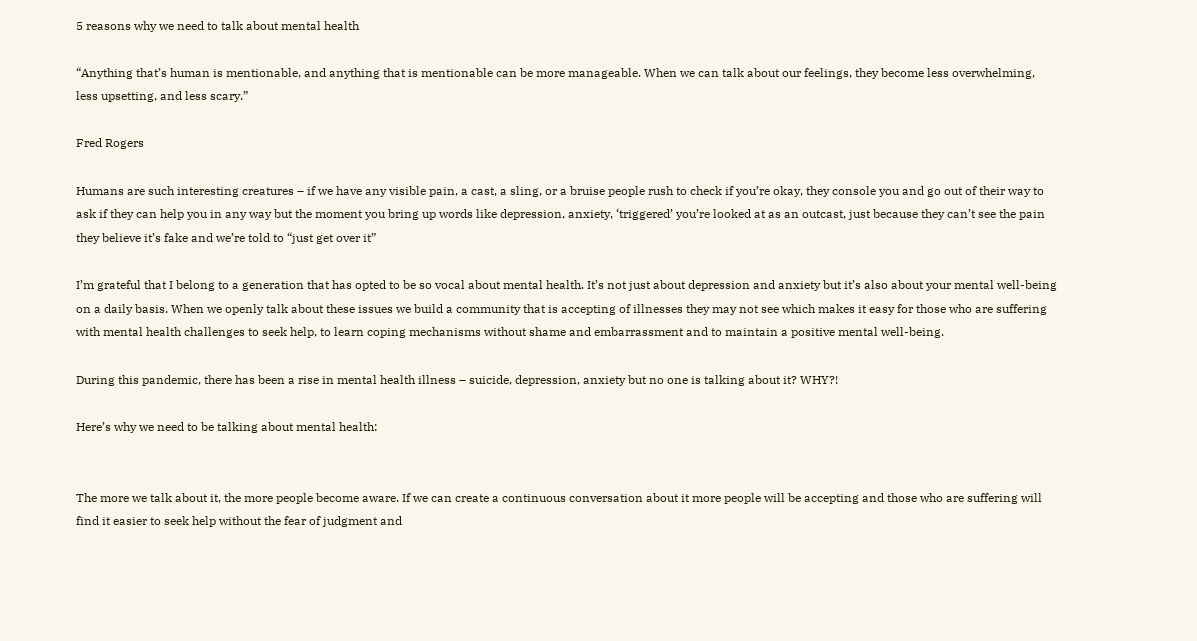5 reasons why we need to talk about mental health

“Anything that’s human is mentionable, and anything that is mentionable can be more manageable. When we can talk about our feelings, they become less overwhelming, less upsetting, and less scary.”

Fred Rogers

Humans are such interesting creatures – if we have any visible pain, a cast, a sling, or a bruise people rush to check if you’re okay, they console you and go out of their way to ask if they can help you in any way but the moment you bring up words like depression, anxiety, ‘triggered’ you’re looked at as an outcast, just because they can’t see the pain they believe it’s fake and we’re told to “just get over it”

I’m grateful that I belong to a generation that has opted to be so vocal about mental health. It’s not just about depression and anxiety but it’s also about your mental well-being on a daily basis. When we openly talk about these issues we build a community that is accepting of illnesses they may not see which makes it easy for those who are suffering with mental health challenges to seek help, to learn coping mechanisms without shame and embarrassment and to maintain a positive mental well-being.

During this pandemic, there has been a rise in mental health illness – suicide, depression, anxiety but no one is talking about it? WHY?!

Here’s why we need to be talking about mental health:


The more we talk about it, the more people become aware. If we can create a continuous conversation about it more people will be accepting and those who are suffering will find it easier to seek help without the fear of judgment and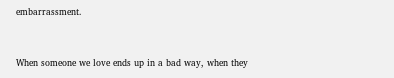embarrassment.


When someone we love ends up in a bad way, when they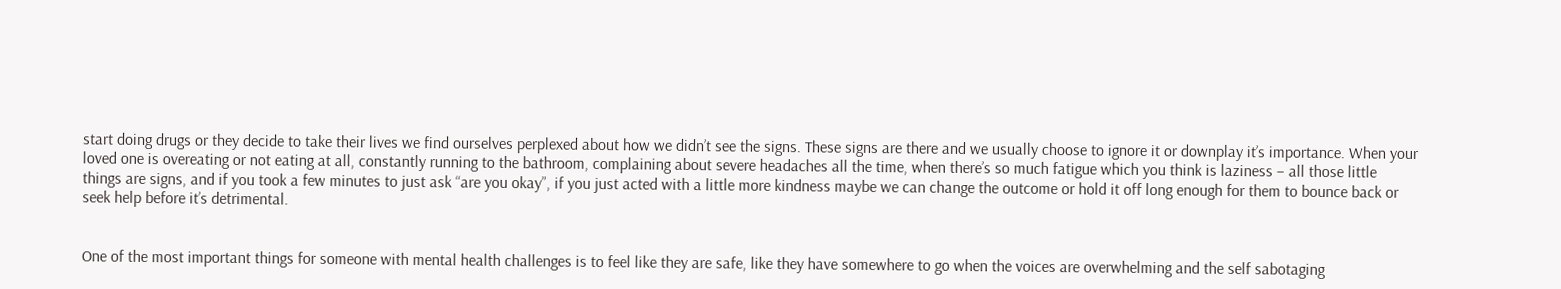start doing drugs or they decide to take their lives we find ourselves perplexed about how we didn’t see the signs. These signs are there and we usually choose to ignore it or downplay it’s importance. When your loved one is overeating or not eating at all, constantly running to the bathroom, complaining about severe headaches all the time, when there’s so much fatigue which you think is laziness – all those little things are signs, and if you took a few minutes to just ask “are you okay”, if you just acted with a little more kindness maybe we can change the outcome or hold it off long enough for them to bounce back or seek help before it’s detrimental.


One of the most important things for someone with mental health challenges is to feel like they are safe, like they have somewhere to go when the voices are overwhelming and the self sabotaging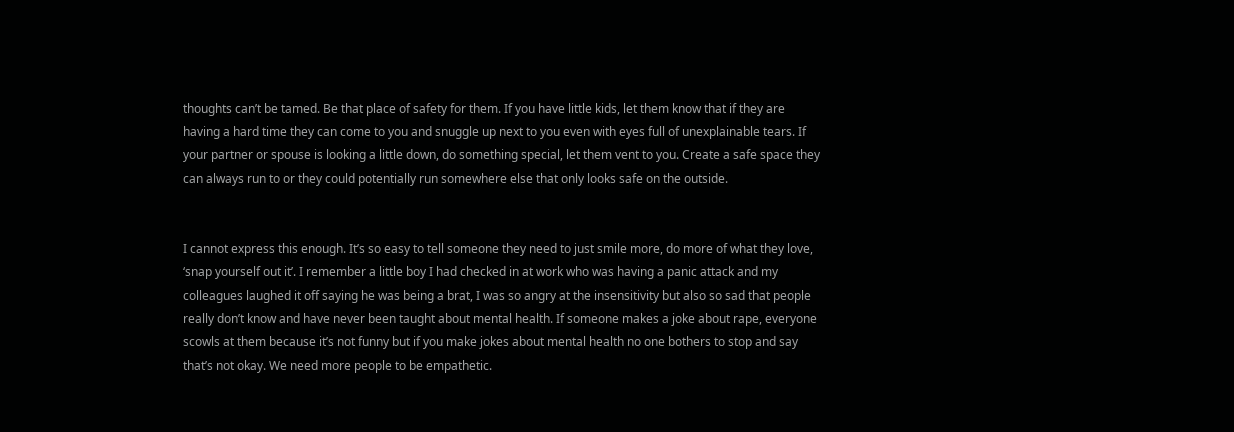thoughts can’t be tamed. Be that place of safety for them. If you have little kids, let them know that if they are having a hard time they can come to you and snuggle up next to you even with eyes full of unexplainable tears. If your partner or spouse is looking a little down, do something special, let them vent to you. Create a safe space they can always run to or they could potentially run somewhere else that only looks safe on the outside.


I cannot express this enough. It’s so easy to tell someone they need to just smile more, do more of what they love, ‘snap yourself out it’. I remember a little boy I had checked in at work who was having a panic attack and my colleagues laughed it off saying he was being a brat, I was so angry at the insensitivity but also so sad that people really don’t know and have never been taught about mental health. If someone makes a joke about rape, everyone scowls at them because it’s not funny but if you make jokes about mental health no one bothers to stop and say that’s not okay. We need more people to be empathetic.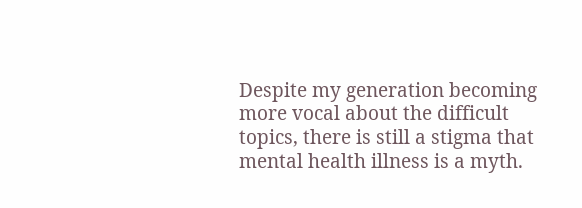Despite my generation becoming more vocal about the difficult topics, there is still a stigma that mental health illness is a myth.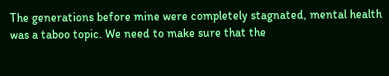The generations before mine were completely stagnated, mental health was a taboo topic. We need to make sure that the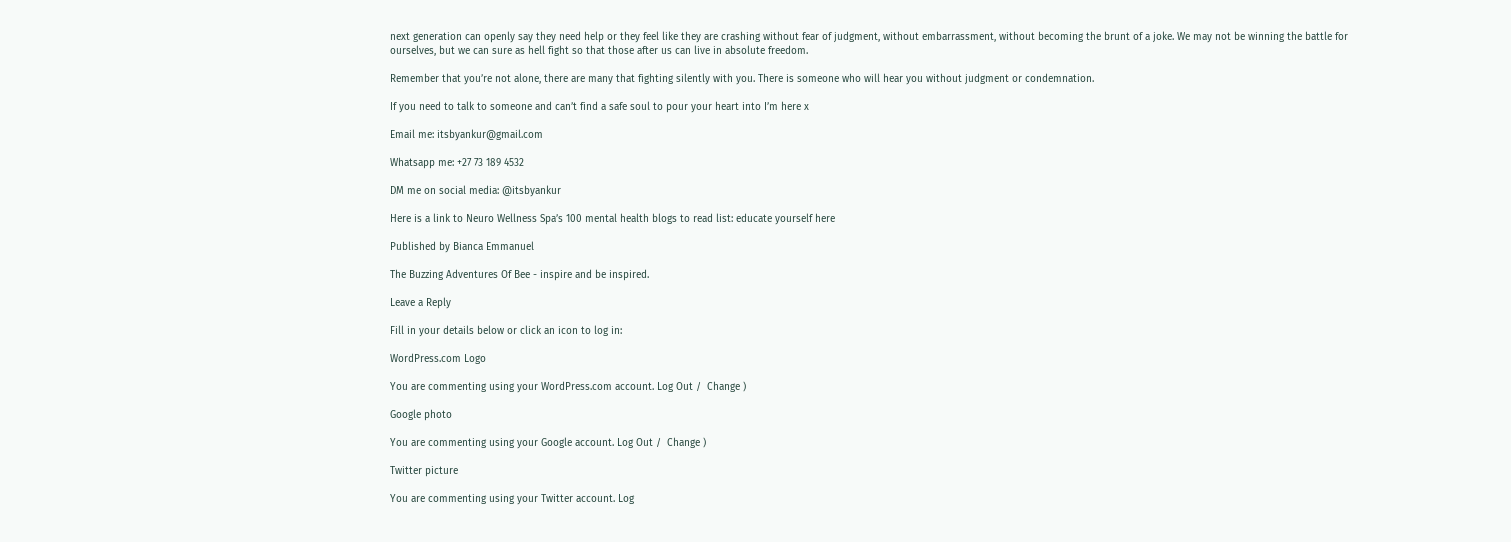next generation can openly say they need help or they feel like they are crashing without fear of judgment, without embarrassment, without becoming the brunt of a joke. We may not be winning the battle for ourselves, but we can sure as hell fight so that those after us can live in absolute freedom.

Remember that you’re not alone, there are many that fighting silently with you. There is someone who will hear you without judgment or condemnation.

If you need to talk to someone and can’t find a safe soul to pour your heart into I’m here x

Email me: itsbyankur@gmail.com

Whatsapp me: +27 73 189 4532

DM me on social media: @itsbyankur

Here is a link to Neuro Wellness Spa’s 100 mental health blogs to read list: educate yourself here

Published by Bianca Emmanuel

The Buzzing Adventures Of Bee - inspire and be inspired.

Leave a Reply

Fill in your details below or click an icon to log in:

WordPress.com Logo

You are commenting using your WordPress.com account. Log Out /  Change )

Google photo

You are commenting using your Google account. Log Out /  Change )

Twitter picture

You are commenting using your Twitter account. Log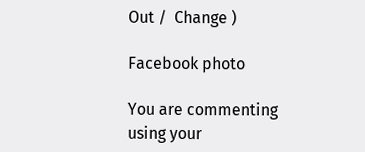Out /  Change )

Facebook photo

You are commenting using your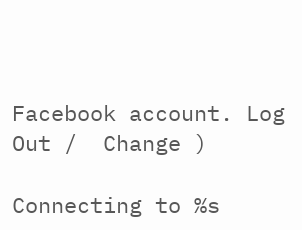Facebook account. Log Out /  Change )

Connecting to %s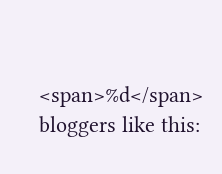<span>%d</span> bloggers like this: